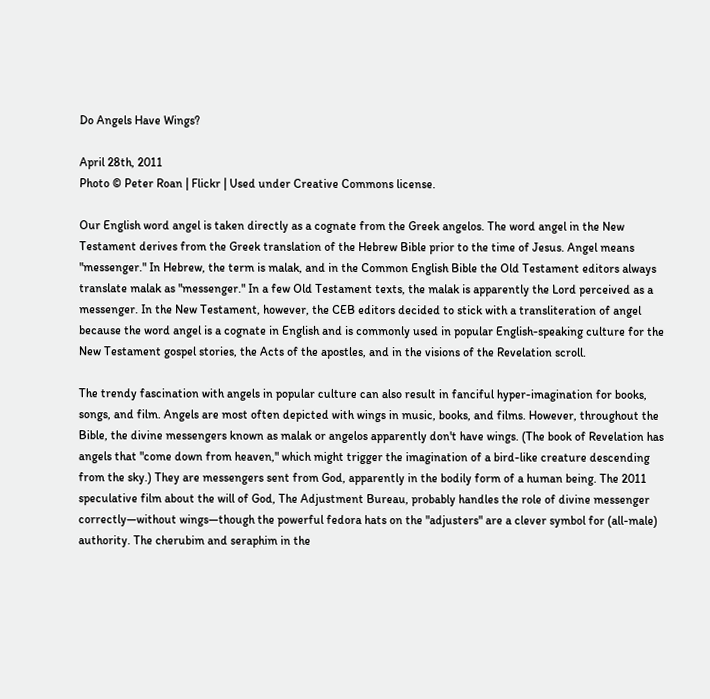Do Angels Have Wings?

April 28th, 2011
Photo © Peter Roan | Flickr | Used under Creative Commons license.

Our English word angel is taken directly as a cognate from the Greek angelos. The word angel in the New Testament derives from the Greek translation of the Hebrew Bible prior to the time of Jesus. Angel means "messenger." In Hebrew, the term is malak, and in the Common English Bible the Old Testament editors always translate malak as "messenger." In a few Old Testament texts, the malak is apparently the Lord perceived as a messenger. In the New Testament, however, the CEB editors decided to stick with a transliteration of angel because the word angel is a cognate in English and is commonly used in popular English-speaking culture for the New Testament gospel stories, the Acts of the apostles, and in the visions of the Revelation scroll.

The trendy fascination with angels in popular culture can also result in fanciful hyper-imagination for books, songs, and film. Angels are most often depicted with wings in music, books, and films. However, throughout the Bible, the divine messengers known as malak or angelos apparently don't have wings. (The book of Revelation has angels that "come down from heaven," which might trigger the imagination of a bird-like creature descending from the sky.) They are messengers sent from God, apparently in the bodily form of a human being. The 2011 speculative film about the will of God, The Adjustment Bureau, probably handles the role of divine messenger correctly—without wings—though the powerful fedora hats on the "adjusters" are a clever symbol for (all-male) authority. The cherubim and seraphim in the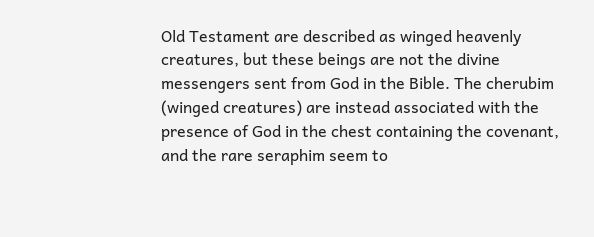Old Testament are described as winged heavenly creatures, but these beings are not the divine messengers sent from God in the Bible. The cherubim (winged creatures) are instead associated with the presence of God in the chest containing the covenant, and the rare seraphim seem to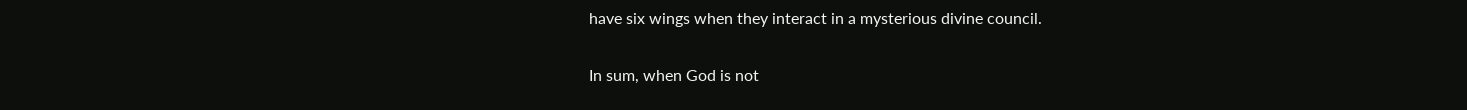have six wings when they interact in a mysterious divine council.

In sum, when God is not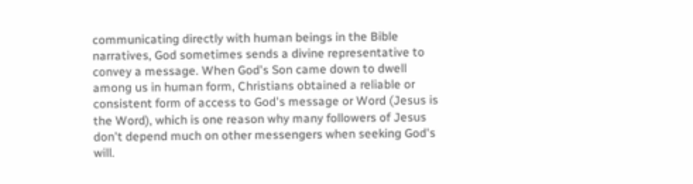communicating directly with human beings in the Bible narratives, God sometimes sends a divine representative to convey a message. When God's Son came down to dwell among us in human form, Christians obtained a reliable or consistent form of access to God's message or Word (Jesus is the Word), which is one reason why many followers of Jesus don't depend much on other messengers when seeking God's will.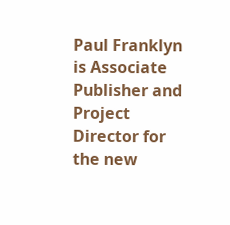Paul Franklyn is Associate Publisher and Project Director for the new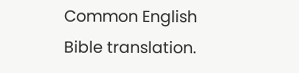Common English Bible translation.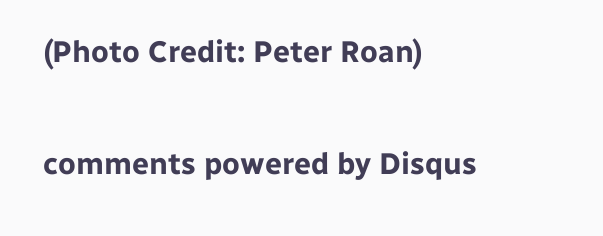(Photo Credit: Peter Roan)

comments powered by Disqus